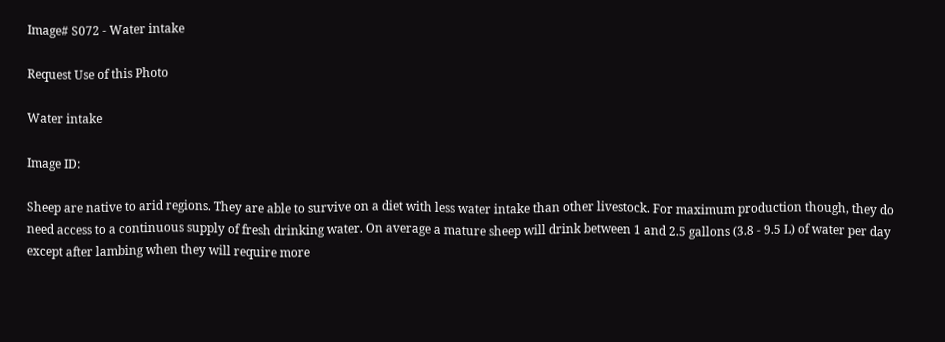Image# S072 - Water intake

Request Use of this Photo

Water intake

Image ID:

Sheep are native to arid regions. They are able to survive on a diet with less water intake than other livestock. For maximum production though, they do need access to a continuous supply of fresh drinking water. On average a mature sheep will drink between 1 and 2.5 gallons (3.8 - 9.5 L) of water per day except after lambing when they will require more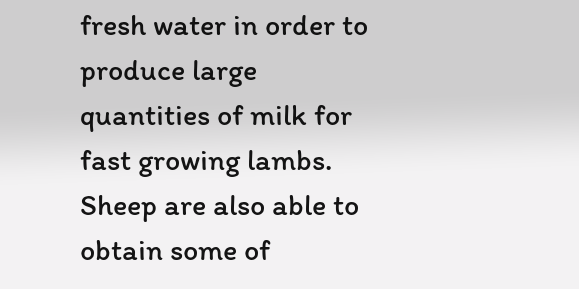fresh water in order to produce large quantities of milk for fast growing lambs. Sheep are also able to obtain some of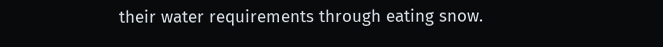their water requirements through eating snow.